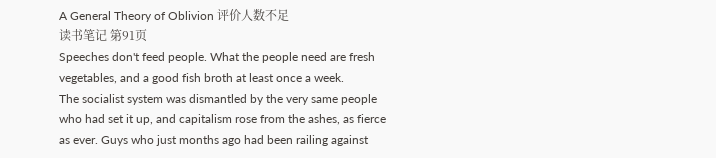A General Theory of Oblivion 评价人数不足
读书笔记 第91页
Speeches don't feed people. What the people need are fresh vegetables, and a good fish broth at least once a week.
The socialist system was dismantled by the very same people who had set it up, and capitalism rose from the ashes, as fierce as ever. Guys who just months ago had been railing against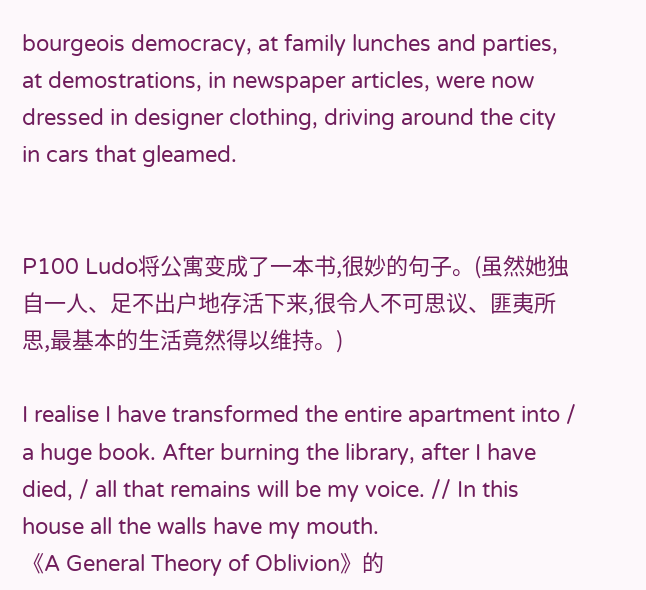bourgeois democracy, at family lunches and parties, at demostrations, in newspaper articles, were now dressed in designer clothing, driving around the city in cars that gleamed.


P100 Ludo将公寓变成了一本书,很妙的句子。(虽然她独自一人、足不出户地存活下来,很令人不可思议、匪夷所思,最基本的生活竟然得以维持。)

I realise I have transformed the entire apartment into / a huge book. After burning the library, after I have died, / all that remains will be my voice. // In this house all the walls have my mouth.
《A General Theory of Oblivion》的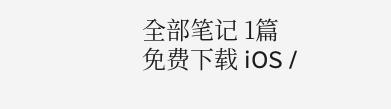全部笔记 1篇
免费下载 iOS /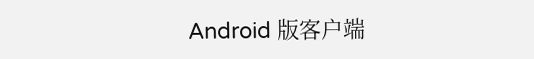Android 版客户端